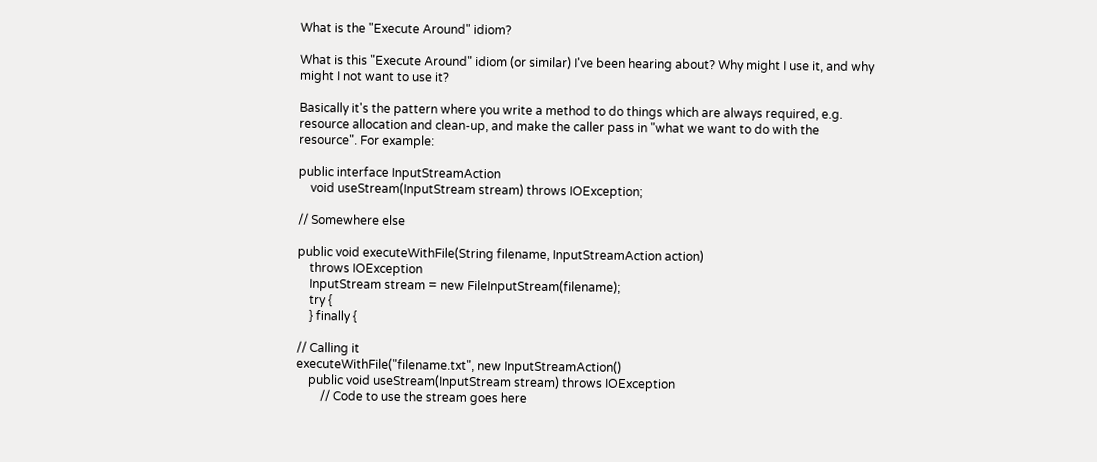What is the "Execute Around" idiom?

What is this "Execute Around" idiom (or similar) I've been hearing about? Why might I use it, and why might I not want to use it?

Basically it's the pattern where you write a method to do things which are always required, e.g. resource allocation and clean-up, and make the caller pass in "what we want to do with the resource". For example:

public interface InputStreamAction
    void useStream(InputStream stream) throws IOException;

// Somewhere else

public void executeWithFile(String filename, InputStreamAction action)
    throws IOException
    InputStream stream = new FileInputStream(filename);
    try {
    } finally {

// Calling it
executeWithFile("filename.txt", new InputStreamAction()
    public void useStream(InputStream stream) throws IOException
        // Code to use the stream goes here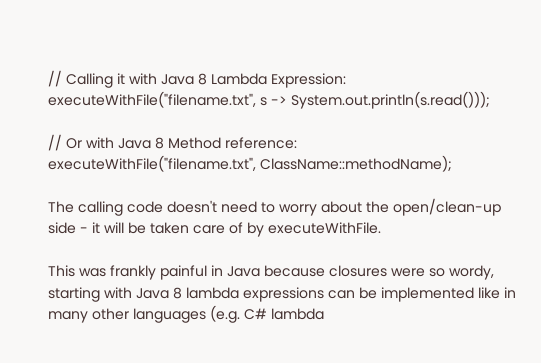// Calling it with Java 8 Lambda Expression:
executeWithFile("filename.txt", s -> System.out.println(s.read()));

// Or with Java 8 Method reference:
executeWithFile("filename.txt", ClassName::methodName);

The calling code doesn't need to worry about the open/clean-up side - it will be taken care of by executeWithFile.

This was frankly painful in Java because closures were so wordy, starting with Java 8 lambda expressions can be implemented like in many other languages (e.g. C# lambda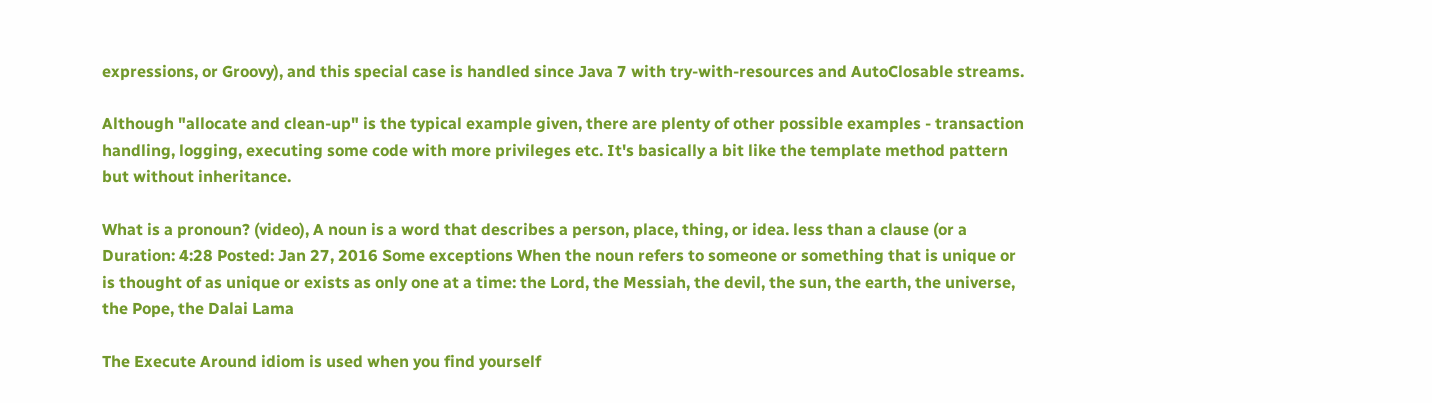expressions, or Groovy), and this special case is handled since Java 7 with try-with-resources and AutoClosable streams.

Although "allocate and clean-up" is the typical example given, there are plenty of other possible examples - transaction handling, logging, executing some code with more privileges etc. It's basically a bit like the template method pattern but without inheritance.

What is a pronoun? (video), A noun is a word that describes a person, place, thing, or idea. less than a clause (or a Duration: 4:28 Posted: Jan 27, 2016 Some exceptions When the noun refers to someone or something that is unique or is thought of as unique or exists as only one at a time: the Lord, the Messiah, the devil, the sun, the earth, the universe, the Pope, the Dalai Lama

The Execute Around idiom is used when you find yourself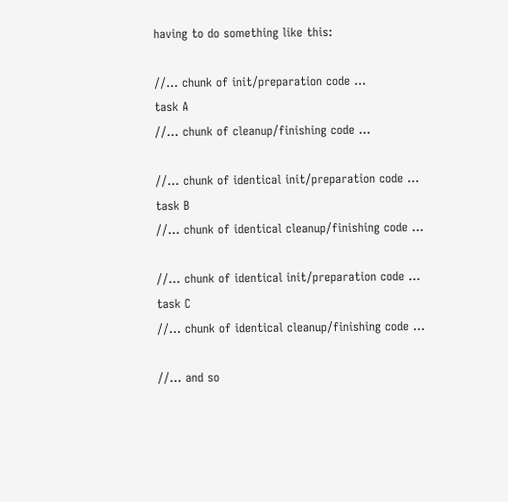having to do something like this:

//... chunk of init/preparation code ...
task A
//... chunk of cleanup/finishing code ...

//... chunk of identical init/preparation code ...
task B
//... chunk of identical cleanup/finishing code ...

//... chunk of identical init/preparation code ...
task C
//... chunk of identical cleanup/finishing code ...

//... and so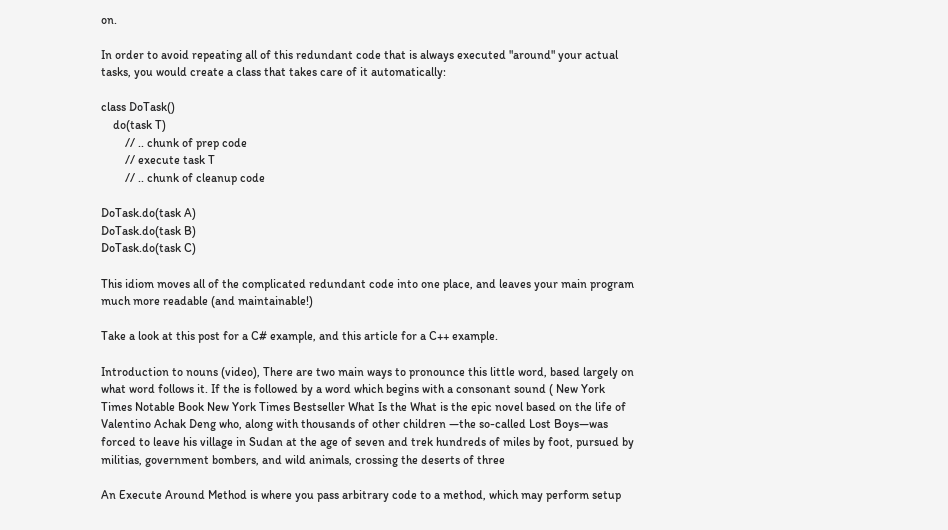on.

In order to avoid repeating all of this redundant code that is always executed "around" your actual tasks, you would create a class that takes care of it automatically:

class DoTask()
    do(task T)
        // .. chunk of prep code
        // execute task T
        // .. chunk of cleanup code

DoTask.do(task A)
DoTask.do(task B)
DoTask.do(task C)

This idiom moves all of the complicated redundant code into one place, and leaves your main program much more readable (and maintainable!)

Take a look at this post for a C# example, and this article for a C++ example.

Introduction to nouns (video), There are two main ways to pronounce this little word, based largely on what word follows it. If the is followed by a word which begins with a consonant sound ( New York Times Notable Book New York Times Bestseller What Is the What is the epic novel based on the life of Valentino Achak Deng who, along with thousands of other children —the so-called Lost Boys—was forced to leave his village in Sudan at the age of seven and trek hundreds of miles by foot, pursued by militias, government bombers, and wild animals, crossing the deserts of three

An Execute Around Method is where you pass arbitrary code to a method, which may perform setup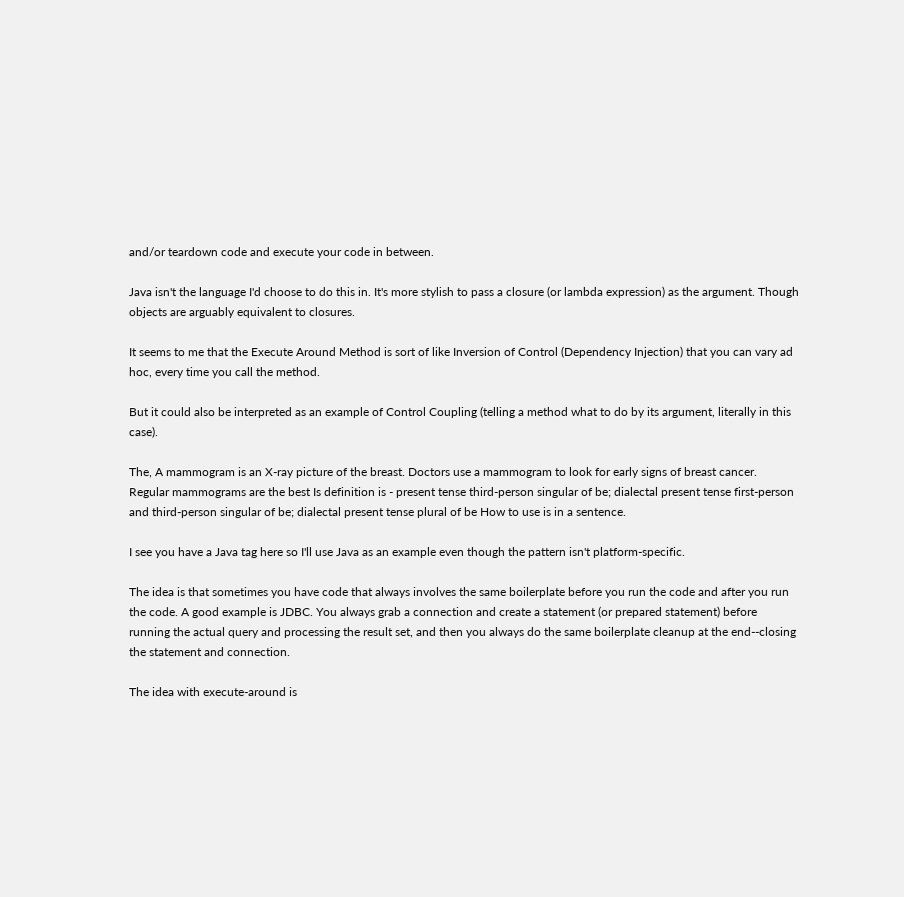and/or teardown code and execute your code in between.

Java isn't the language I'd choose to do this in. It's more stylish to pass a closure (or lambda expression) as the argument. Though objects are arguably equivalent to closures.

It seems to me that the Execute Around Method is sort of like Inversion of Control (Dependency Injection) that you can vary ad hoc, every time you call the method.

But it could also be interpreted as an example of Control Coupling (telling a method what to do by its argument, literally in this case).

The, A mammogram is an X-ray picture of the breast. Doctors use a mammogram to look for early signs of breast cancer. Regular mammograms are the best Is definition is - present tense third-person singular of be; dialectal present tense first-person and third-person singular of be; dialectal present tense plural of be How to use is in a sentence.

I see you have a Java tag here so I'll use Java as an example even though the pattern isn't platform-specific.

The idea is that sometimes you have code that always involves the same boilerplate before you run the code and after you run the code. A good example is JDBC. You always grab a connection and create a statement (or prepared statement) before running the actual query and processing the result set, and then you always do the same boilerplate cleanup at the end--closing the statement and connection.

The idea with execute-around is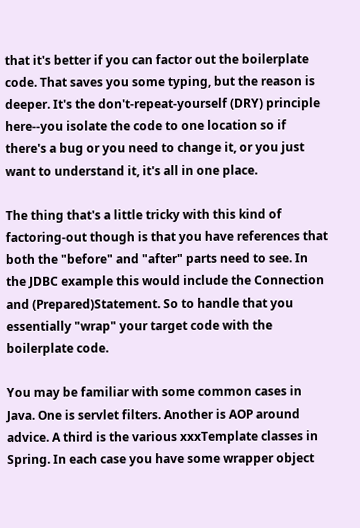that it's better if you can factor out the boilerplate code. That saves you some typing, but the reason is deeper. It's the don't-repeat-yourself (DRY) principle here--you isolate the code to one location so if there's a bug or you need to change it, or you just want to understand it, it's all in one place.

The thing that's a little tricky with this kind of factoring-out though is that you have references that both the "before" and "after" parts need to see. In the JDBC example this would include the Connection and (Prepared)Statement. So to handle that you essentially "wrap" your target code with the boilerplate code.

You may be familiar with some common cases in Java. One is servlet filters. Another is AOP around advice. A third is the various xxxTemplate classes in Spring. In each case you have some wrapper object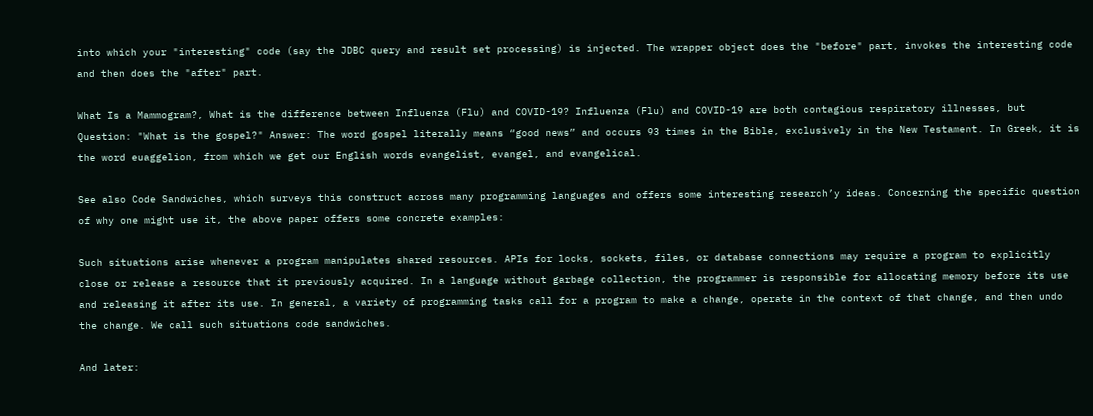into which your "interesting" code (say the JDBC query and result set processing) is injected. The wrapper object does the "before" part, invokes the interesting code and then does the "after" part.

What Is a Mammogram?, What is the difference between Influenza (Flu) and COVID-19? Influenza (Flu) and COVID-19 are both contagious respiratory illnesses, but Question: "What is the gospel?" Answer: The word gospel literally means “good news” and occurs 93 times in the Bible, exclusively in the New Testament. In Greek, it is the word euaggelion, from which we get our English words evangelist, evangel, and evangelical.

See also Code Sandwiches, which surveys this construct across many programming languages and offers some interesting research’y ideas. Concerning the specific question of why one might use it, the above paper offers some concrete examples:

Such situations arise whenever a program manipulates shared resources. APIs for locks, sockets, files, or database connections may require a program to explicitly close or release a resource that it previously acquired. In a language without garbage collection, the programmer is responsible for allocating memory before its use and releasing it after its use. In general, a variety of programming tasks call for a program to make a change, operate in the context of that change, and then undo the change. We call such situations code sandwiches.

And later: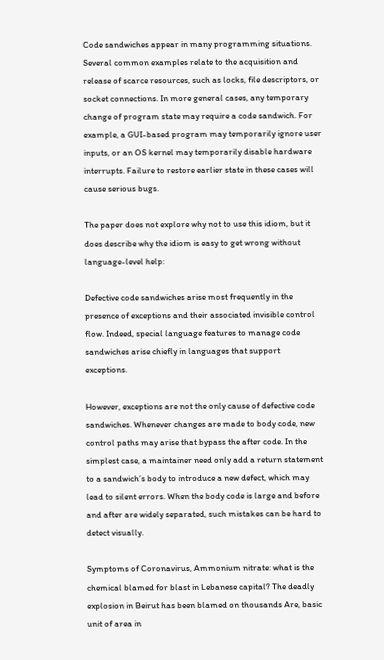Code sandwiches appear in many programming situations. Several common examples relate to the acquisition and release of scarce resources, such as locks, file descriptors, or socket connections. In more general cases, any temporary change of program state may require a code sandwich. For example, a GUI-based program may temporarily ignore user inputs, or an OS kernel may temporarily disable hardware interrupts. Failure to restore earlier state in these cases will cause serious bugs.

The paper does not explore why not to use this idiom, but it does describe why the idiom is easy to get wrong without language-level help:

Defective code sandwiches arise most frequently in the presence of exceptions and their associated invisible control flow. Indeed, special language features to manage code sandwiches arise chiefly in languages that support exceptions.

However, exceptions are not the only cause of defective code sandwiches. Whenever changes are made to body code, new control paths may arise that bypass the after code. In the simplest case, a maintainer need only add a return statement to a sandwich’s body to introduce a new defect, which may lead to silent errors. When the body code is large and before and after are widely separated, such mistakes can be hard to detect visually.

Symptoms of Coronavirus, Ammonium nitrate: what is the chemical blamed for blast in Lebanese capital? The deadly explosion in Beirut has been blamed on thousands Are, basic unit of area in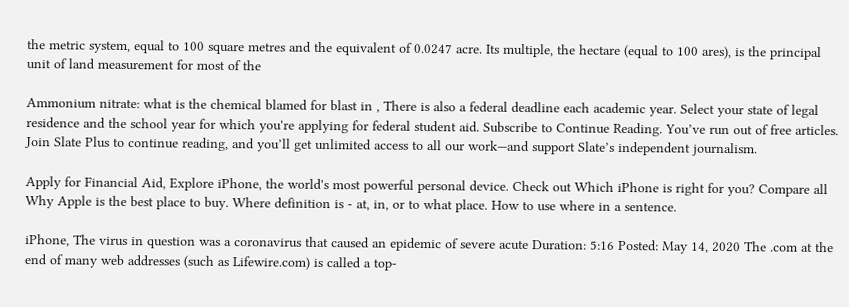the metric system, equal to 100 square metres and the equivalent of 0.0247 acre. Its multiple, the hectare (equal to 100 ares), is the principal unit of land measurement for most of the

Ammonium nitrate: what is the chemical blamed for blast in , There is also a federal deadline each academic year. Select your state of legal residence and the school year for which you're applying for federal student aid. Subscribe to Continue Reading. You’ve run out of free articles. Join Slate Plus to continue reading, and you’ll get unlimited access to all our work—and support Slate’s independent journalism.

Apply for Financial Aid, Explore iPhone, the world's most powerful personal device. Check out Which iPhone is right for you? Compare all Why Apple is the best place to buy. Where definition is - at, in, or to what place. How to use where in a sentence.

iPhone, The virus in question was a coronavirus that caused an epidemic of severe acute Duration: 5:16 Posted: May 14, 2020 The .com at the end of many web addresses (such as Lifewire.com) is called a top-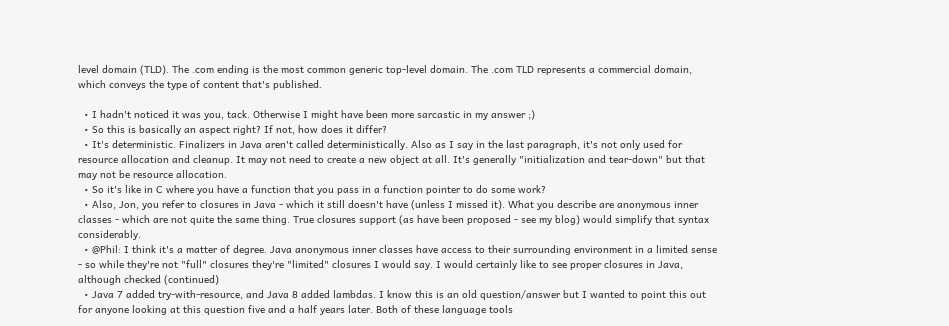level domain (TLD). The .com ending is the most common generic top-level domain. The .com TLD represents a commercial domain, which conveys the type of content that's published.

  • I hadn't noticed it was you, tack. Otherwise I might have been more sarcastic in my answer ;)
  • So this is basically an aspect right? If not, how does it differ?
  • It's deterministic. Finalizers in Java aren't called deterministically. Also as I say in the last paragraph, it's not only used for resource allocation and cleanup. It may not need to create a new object at all. It's generally "initialization and tear-down" but that may not be resource allocation.
  • So it's like in C where you have a function that you pass in a function pointer to do some work?
  • Also, Jon, you refer to closures in Java - which it still doesn't have (unless I missed it). What you describe are anonymous inner classes - which are not quite the same thing. True closures support (as have been proposed - see my blog) would simplify that syntax considerably.
  • @Phil: I think it's a matter of degree. Java anonymous inner classes have access to their surrounding environment in a limited sense - so while they're not "full" closures they're "limited" closures I would say. I would certainly like to see proper closures in Java, although checked (continued)
  • Java 7 added try-with-resource, and Java 8 added lambdas. I know this is an old question/answer but I wanted to point this out for anyone looking at this question five and a half years later. Both of these language tools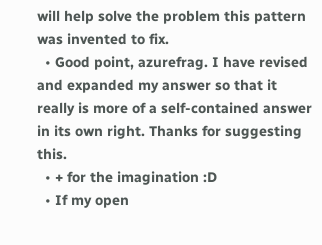will help solve the problem this pattern was invented to fix.
  • Good point, azurefrag. I have revised and expanded my answer so that it really is more of a self-contained answer in its own right. Thanks for suggesting this.
  • + for the imagination :D
  • If my open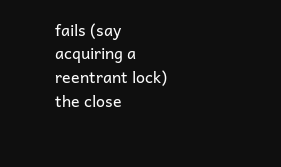fails (say acquiring a reentrant lock) the close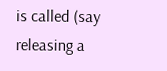is called (say releasing a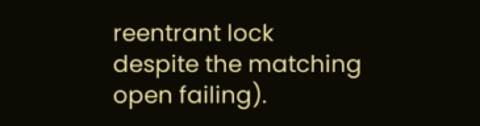reentrant lock despite the matching open failing).